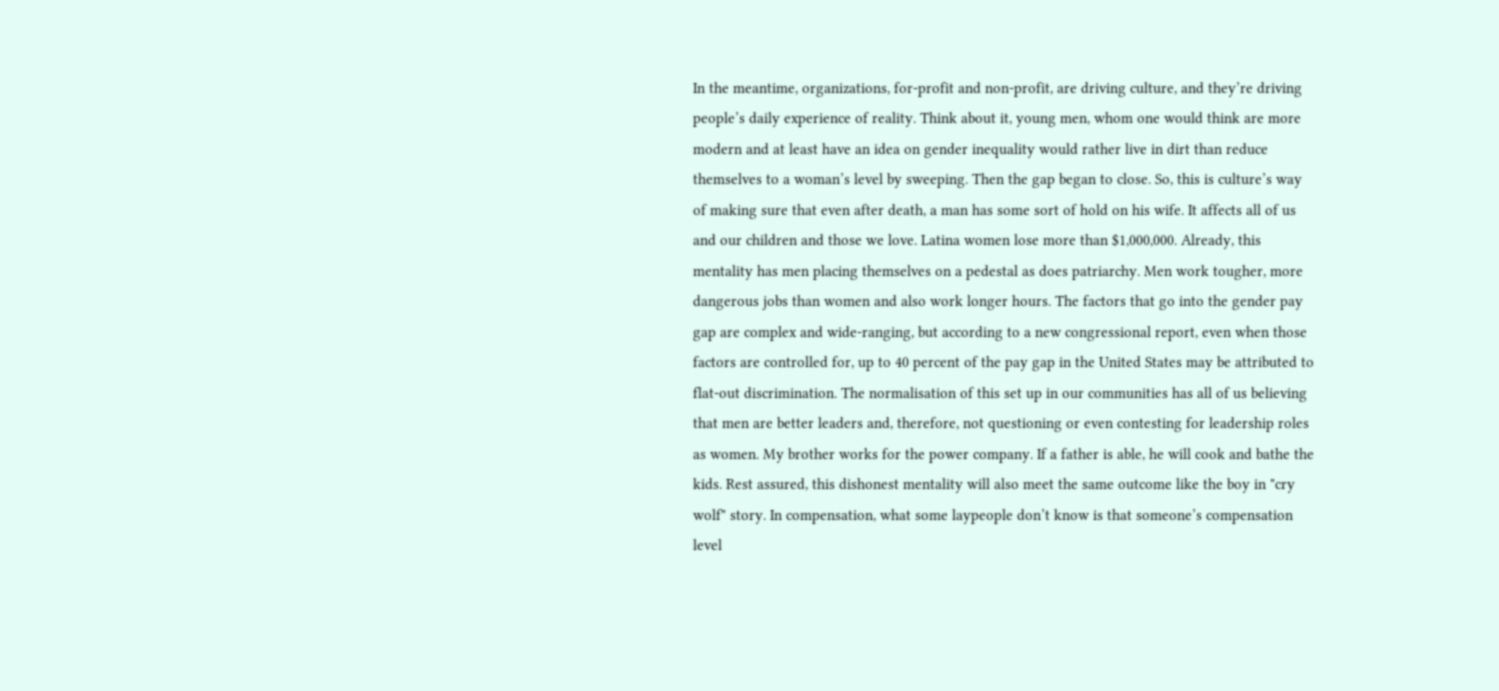In the meantime, organizations, for-profit and non-profit, are driving culture, and they’re driving people’s daily experience of reality. Think about it, young men, whom one would think are more modern and at least have an idea on gender inequality would rather live in dirt than reduce themselves to a woman’s level by sweeping. Then the gap began to close. So, this is culture’s way of making sure that even after death, a man has some sort of hold on his wife. It affects all of us and our children and those we love. Latina women lose more than $1,000,000. Already, this mentality has men placing themselves on a pedestal as does patriarchy. Men work tougher, more dangerous jobs than women and also work longer hours. The factors that go into the gender pay gap are complex and wide-ranging, but according to a new congressional report, even when those factors are controlled for, up to 40 percent of the pay gap in the United States may be attributed to flat-out discrimination. The normalisation of this set up in our communities has all of us believing that men are better leaders and, therefore, not questioning or even contesting for leadership roles as women. My brother works for the power company. If a father is able, he will cook and bathe the kids. Rest assured, this dishonest mentality will also meet the same outcome like the boy in "cry wolf" story. In compensation, what some laypeople don’t know is that someone’s compensation level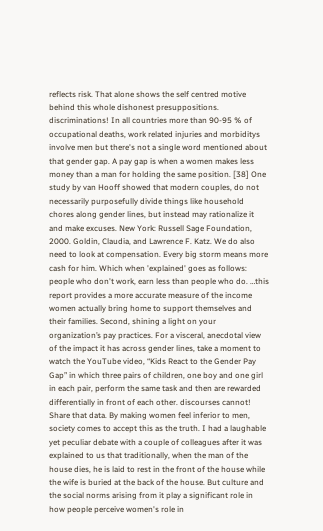reflects risk. That alone shows the self centred motive behind this whole dishonest presuppositions. discriminations! In all countries more than 90-95 % of occupational deaths, work related injuries and morbiditys involve men but there's not a single word mentioned about that gender gap. A pay gap is when a women makes less money than a man for holding the same position. [38] One study by van Hooff showed that modern couples, do not necessarily purposefully divide things like household chores along gender lines, but instead may rationalize it and make excuses. New York: Russell Sage Foundation, 2000. Goldin, Claudia, and Lawrence F. Katz. We do also need to look at compensation. Every big storm means more cash for him. Which when 'explained' goes as follows: people who don't work, earn less than people who do. …this report provides a more accurate measure of the income women actually bring home to support themselves and their families. Second, shining a light on your organization’s pay practices. For a visceral, anecdotal view of the impact it has across gender lines, take a moment to watch the YouTube video, “Kids React to the Gender Pay Gap” in which three pairs of children, one boy and one girl in each pair, perform the same task and then are rewarded differentially in front of each other. discourses cannot! Share that data. By making women feel inferior to men, society comes to accept this as the truth. I had a laughable yet peculiar debate with a couple of colleagues after it was explained to us that traditionally, when the man of the house dies, he is laid to rest in the front of the house while the wife is buried at the back of the house. But culture and the social norms arising from it play a significant role in how people perceive women's role in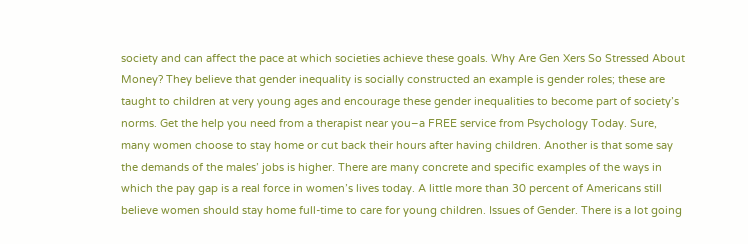society and can affect the pace at which societies achieve these goals. Why Are Gen Xers So Stressed About Money? They believe that gender inequality is socially constructed an example is gender roles; these are taught to children at very young ages and encourage these gender inequalities to become part of society’s norms. Get the help you need from a therapist near you–a FREE service from Psychology Today. Sure, many women choose to stay home or cut back their hours after having children. Another is that some say the demands of the males’ jobs is higher. There are many concrete and specific examples of the ways in which the pay gap is a real force in women’s lives today. A little more than 30 percent of Americans still believe women should stay home full-time to care for young children. Issues of Gender. There is a lot going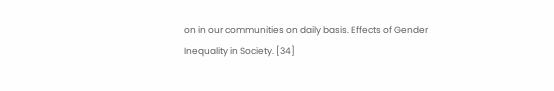on in our communities on daily basis. Effects of Gender Inequality in Society. [34]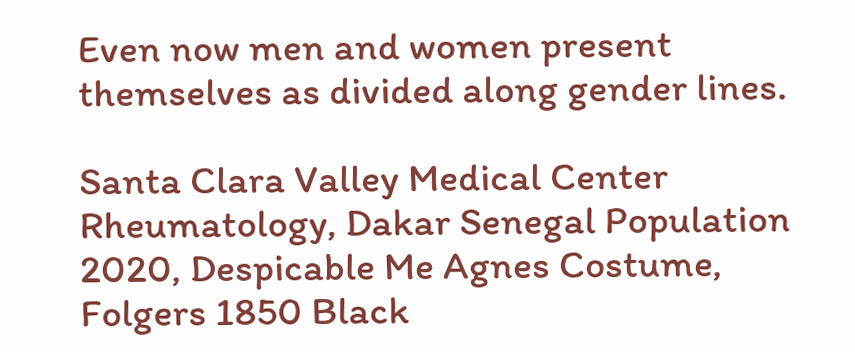Even now men and women present themselves as divided along gender lines.

Santa Clara Valley Medical Center Rheumatology, Dakar Senegal Population 2020, Despicable Me Agnes Costume, Folgers 1850 Black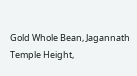Gold Whole Bean, Jagannath Temple Height,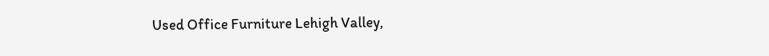Used Office Furniture Lehigh Valley,